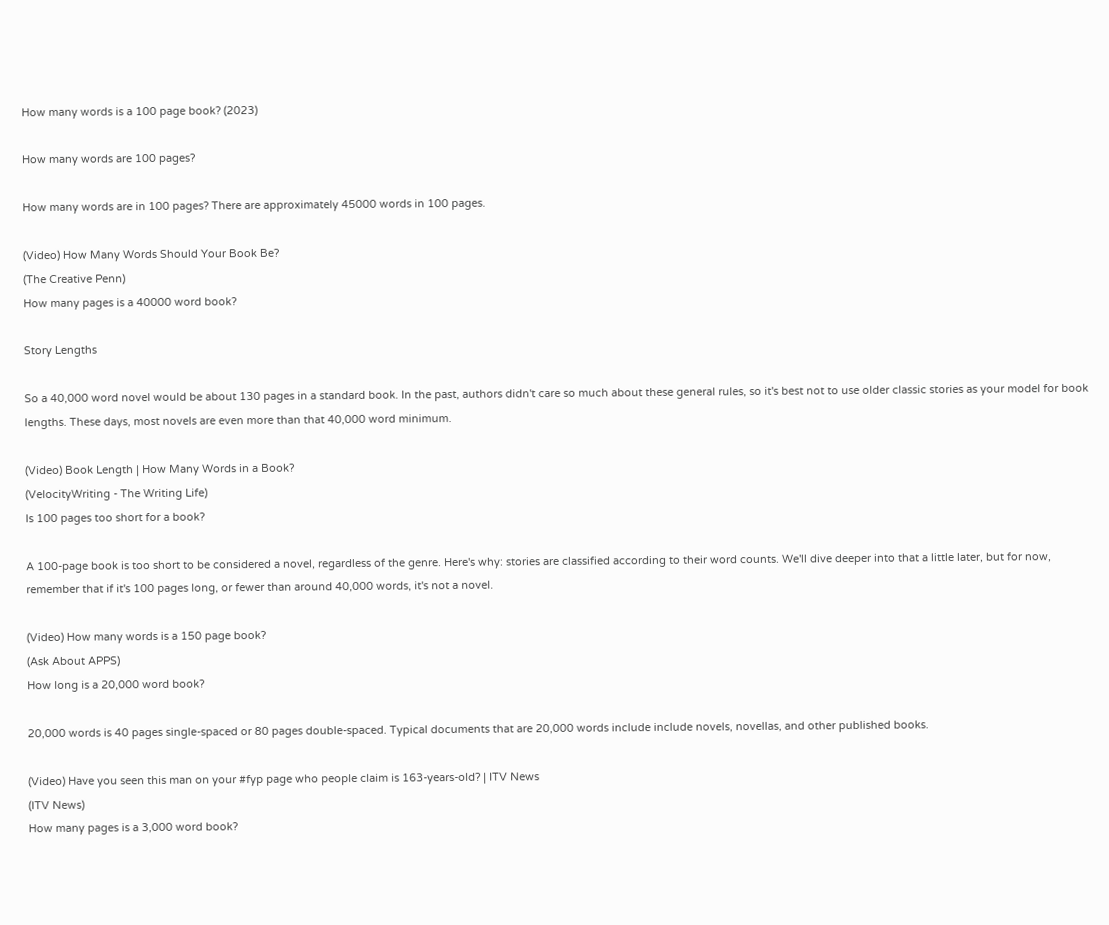How many words is a 100 page book? (2023)

How many words are 100 pages?

How many words are in 100 pages? There are approximately 45000 words in 100 pages.

(Video) How Many Words Should Your Book Be?
(The Creative Penn)
How many pages is a 40000 word book?

Story Lengths

So a 40,000 word novel would be about 130 pages in a standard book. In the past, authors didn't care so much about these general rules, so it's best not to use older classic stories as your model for book lengths. These days, most novels are even more than that 40,000 word minimum.

(Video) Book Length | How Many Words in a Book?
(VelocityWriting - The Writing Life)
Is 100 pages too short for a book?

A 100-page book is too short to be considered a novel, regardless of the genre. Here's why: stories are classified according to their word counts. We'll dive deeper into that a little later, but for now, remember that if it's 100 pages long, or fewer than around 40,000 words, it's not a novel.

(Video) How many words is a 150 page book?
(Ask About APPS)
How long is a 20,000 word book?

20,000 words is 40 pages single-spaced or 80 pages double-spaced. Typical documents that are 20,000 words include include novels, novellas, and other published books.

(Video) Have you seen this man on your #fyp page who people claim is 163-years-old? | ITV News
(ITV News)
How many pages is a 3,000 word book?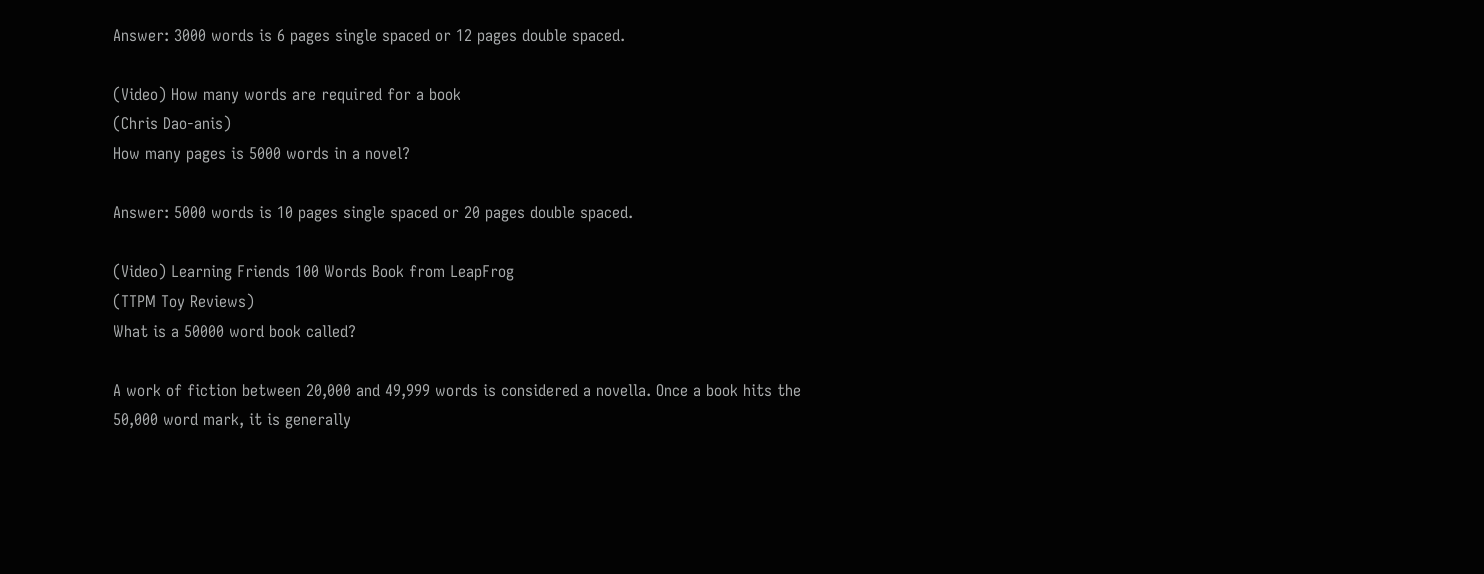Answer: 3000 words is 6 pages single spaced or 12 pages double spaced.

(Video) How many words are required for a book
(Chris Dao-anis)
How many pages is 5000 words in a novel?

Answer: 5000 words is 10 pages single spaced or 20 pages double spaced.

(Video) Learning Friends 100 Words Book from LeapFrog
(TTPM Toy Reviews)
What is a 50000 word book called?

A work of fiction between 20,000 and 49,999 words is considered a novella. Once a book hits the 50,000 word mark, it is generally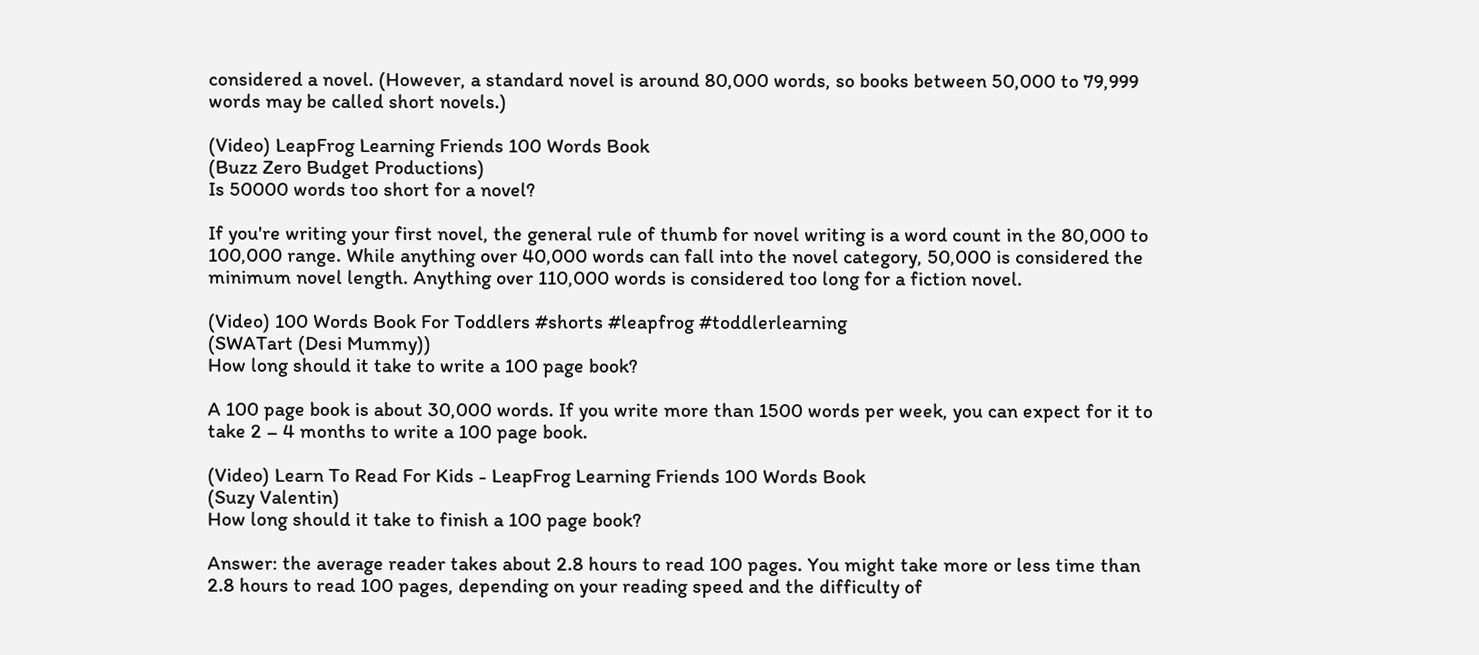considered a novel. (However, a standard novel is around 80,000 words, so books between 50,000 to 79,999 words may be called short novels.)

(Video) LeapFrog Learning Friends 100 Words Book
(Buzz Zero Budget Productions)
Is 50000 words too short for a novel?

If you're writing your first novel, the general rule of thumb for novel writing is a word count in the 80,000 to 100,000 range. While anything over 40,000 words can fall into the novel category, 50,000 is considered the minimum novel length. Anything over 110,000 words is considered too long for a fiction novel.

(Video) 100 Words Book For Toddlers #shorts #leapfrog #toddlerlearning
(SWATart (Desi Mummy))
How long should it take to write a 100 page book?

A 100 page book is about 30,000 words. If you write more than 1500 words per week, you can expect for it to take 2 – 4 months to write a 100 page book.

(Video) Learn To Read For Kids - LeapFrog Learning Friends 100 Words Book
(Suzy Valentin)
How long should it take to finish a 100 page book?

Answer: the average reader takes about 2.8 hours to read 100 pages. You might take more or less time than 2.8 hours to read 100 pages, depending on your reading speed and the difficulty of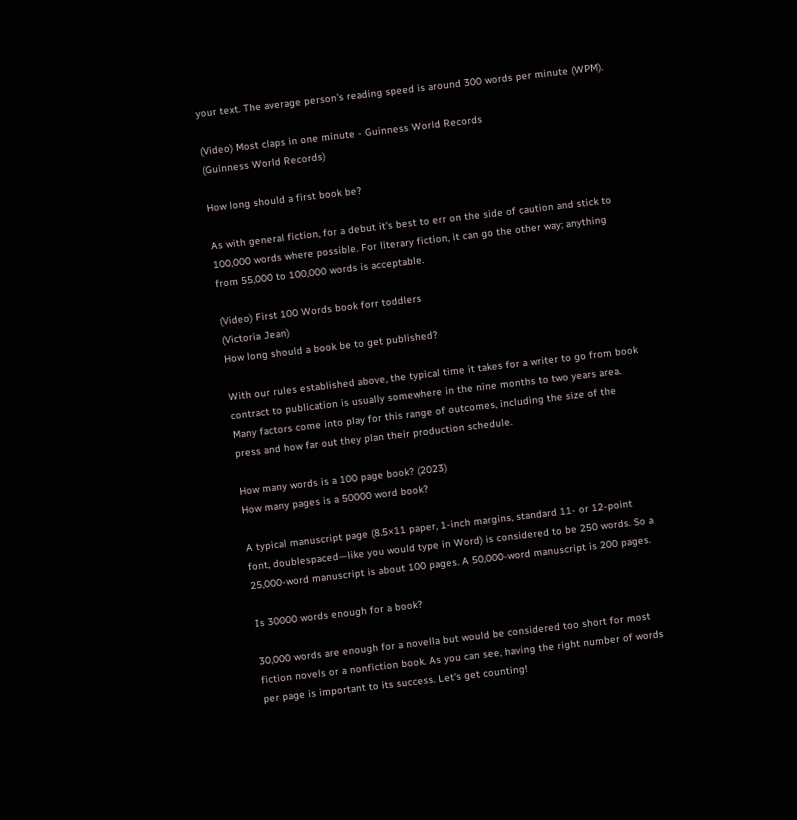your text. The average person's reading speed is around 300 words per minute (WPM).

(Video) Most claps in one minute - Guinness World Records
(Guinness World Records)

How long should a first book be?

As with general fiction, for a debut it's best to err on the side of caution and stick to 100,000 words where possible. For literary fiction, it can go the other way; anything from 55,000 to 100,000 words is acceptable.

(Video) First 100 Words book forr toddlers
(Victoria Jean)
How long should a book be to get published?

With our rules established above, the typical time it takes for a writer to go from book contract to publication is usually somewhere in the nine months to two years area. Many factors come into play for this range of outcomes, including the size of the press and how far out they plan their production schedule.

How many words is a 100 page book? (2023)
How many pages is a 50000 word book?

A typical manuscript page (8.5×11 paper, 1-inch margins, standard 11- or 12-point font, doublespaced—like you would type in Word) is considered to be 250 words. So a 25,000-word manuscript is about 100 pages. A 50,000-word manuscript is 200 pages.

Is 30000 words enough for a book?

30,000 words are enough for a novella but would be considered too short for most fiction novels or a nonfiction book. As you can see, having the right number of words per page is important to its success. Let's get counting!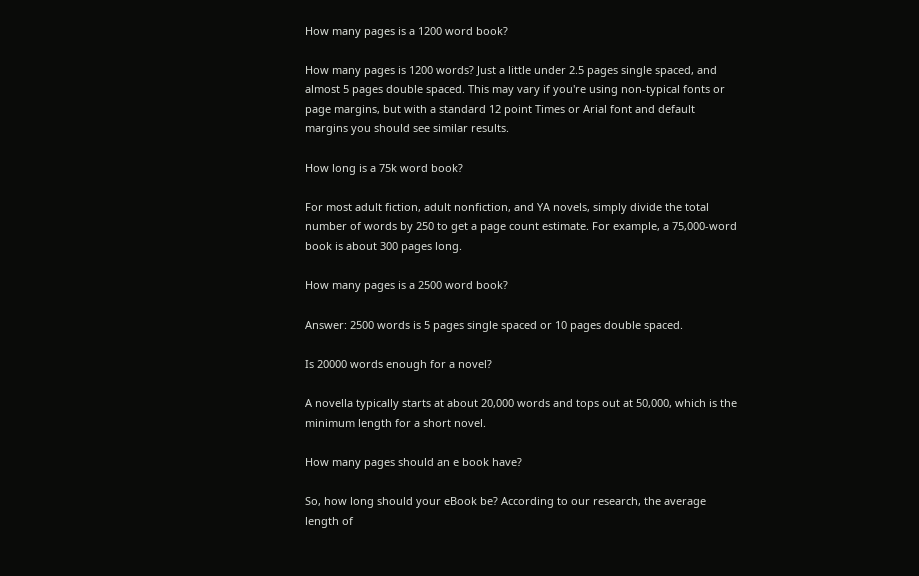How many pages is a 1200 word book?

How many pages is 1200 words? Just a little under 2.5 pages single spaced, and almost 5 pages double spaced. This may vary if you're using non-typical fonts or page margins, but with a standard 12 point Times or Arial font and default margins you should see similar results.

How long is a 75k word book?

For most adult fiction, adult nonfiction, and YA novels, simply divide the total number of words by 250 to get a page count estimate. For example, a 75,000-word book is about 300 pages long.

How many pages is a 2500 word book?

Answer: 2500 words is 5 pages single spaced or 10 pages double spaced.

Is 20000 words enough for a novel?

A novella typically starts at about 20,000 words and tops out at 50,000, which is the minimum length for a short novel.

How many pages should an e book have?

So, how long should your eBook be? According to our research, the average length of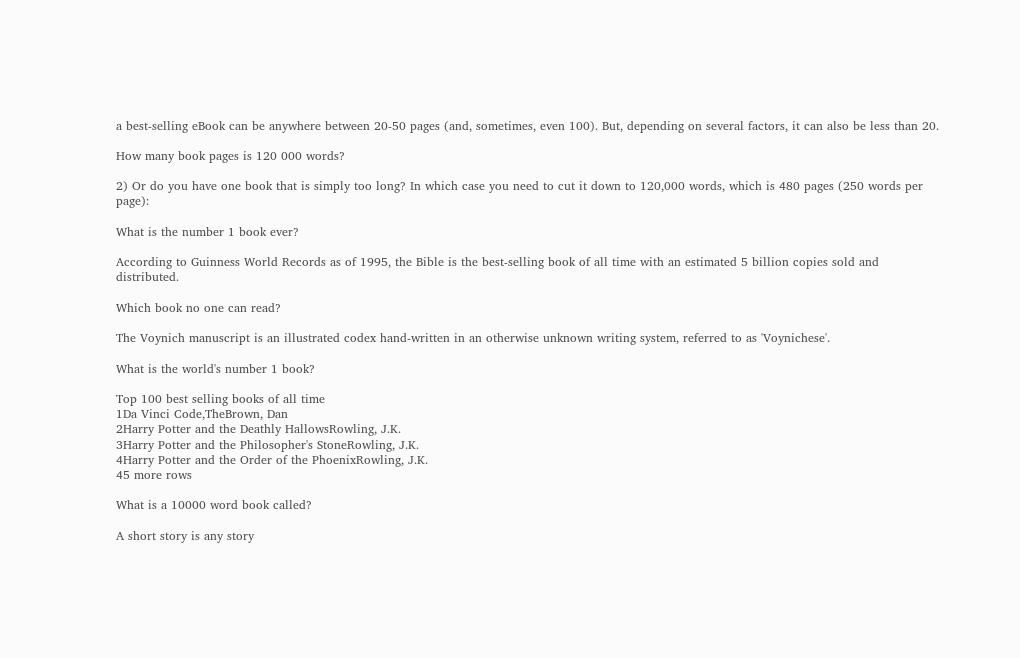a best-selling eBook can be anywhere between 20-50 pages (and, sometimes, even 100). But, depending on several factors, it can also be less than 20.

How many book pages is 120 000 words?

2) Or do you have one book that is simply too long? In which case you need to cut it down to 120,000 words, which is 480 pages (250 words per page):

What is the number 1 book ever?

According to Guinness World Records as of 1995, the Bible is the best-selling book of all time with an estimated 5 billion copies sold and distributed.

Which book no one can read?

The Voynich manuscript is an illustrated codex hand-written in an otherwise unknown writing system, referred to as 'Voynichese'.

What is the world's number 1 book?

Top 100 best selling books of all time
1Da Vinci Code,TheBrown, Dan
2Harry Potter and the Deathly HallowsRowling, J.K.
3Harry Potter and the Philosopher's StoneRowling, J.K.
4Harry Potter and the Order of the PhoenixRowling, J.K.
45 more rows

What is a 10000 word book called?

A short story is any story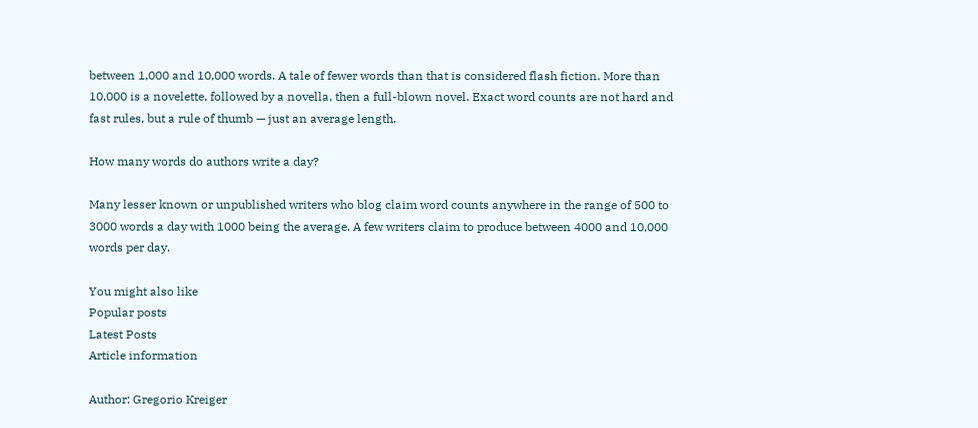between 1,000 and 10,000 words. A tale of fewer words than that is considered flash fiction. More than 10,000 is a novelette, followed by a novella, then a full-blown novel. Exact word counts are not hard and fast rules, but a rule of thumb — just an average length.

How many words do authors write a day?

Many lesser known or unpublished writers who blog claim word counts anywhere in the range of 500 to 3000 words a day with 1000 being the average. A few writers claim to produce between 4000 and 10,000 words per day.

You might also like
Popular posts
Latest Posts
Article information

Author: Gregorio Kreiger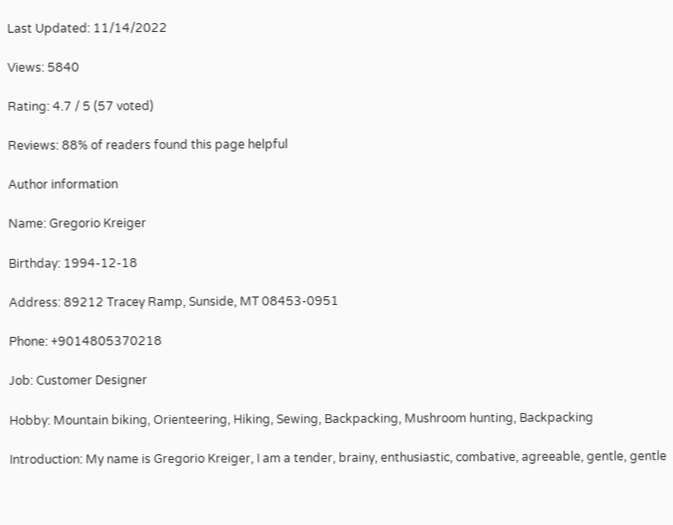Last Updated: 11/14/2022

Views: 5840

Rating: 4.7 / 5 (57 voted)

Reviews: 88% of readers found this page helpful

Author information

Name: Gregorio Kreiger

Birthday: 1994-12-18

Address: 89212 Tracey Ramp, Sunside, MT 08453-0951

Phone: +9014805370218

Job: Customer Designer

Hobby: Mountain biking, Orienteering, Hiking, Sewing, Backpacking, Mushroom hunting, Backpacking

Introduction: My name is Gregorio Kreiger, I am a tender, brainy, enthusiastic, combative, agreeable, gentle, gentle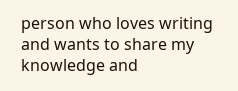person who loves writing and wants to share my knowledge and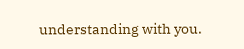understanding with you.